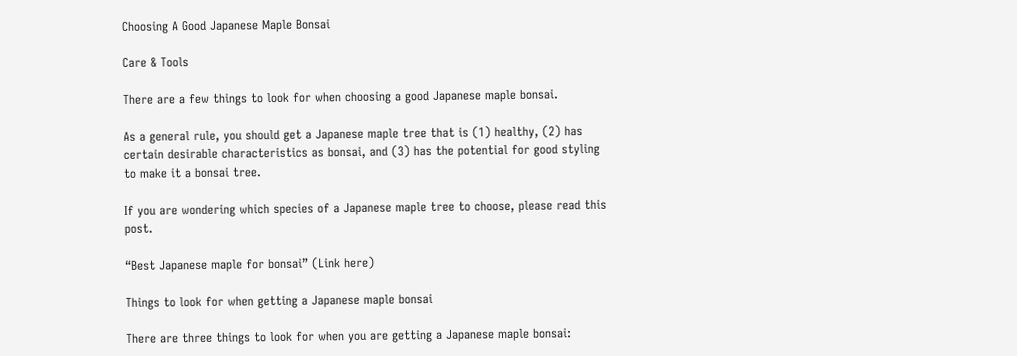Choosing A Good Japanese Maple Bonsai

Care & Tools

There are a few things to look for when choosing a good Japanese maple bonsai.

As a general rule, you should get a Japanese maple tree that is (1) healthy, (2) has certain desirable characteristics as bonsai, and (3) has the potential for good styling to make it a bonsai tree.

If you are wondering which species of a Japanese maple tree to choose, please read this post.

“Best Japanese maple for bonsai” (Link here)

Things to look for when getting a Japanese maple bonsai

There are three things to look for when you are getting a Japanese maple bonsai: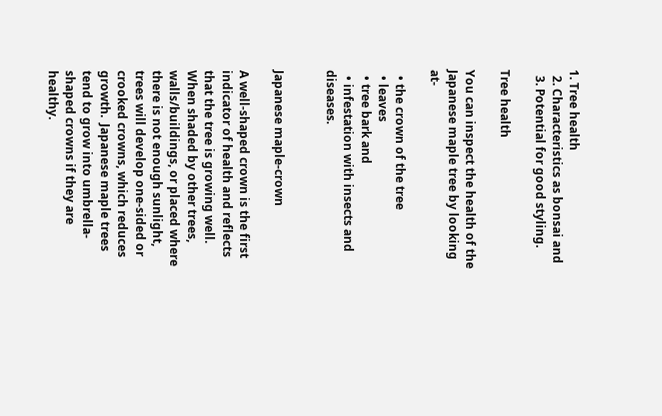1. Tree health
  2. Characteristics as bonsai and
  3. Potential for good styling.

Tree health

You can inspect the health of the Japanese maple tree by looking at-

  • the crown of the tree
  • leaves
  • tree bark and
  • infestation with insects and diseases.


Japanese maple-crown

A well-shaped crown is the first indicator of health and reflects that the tree is growing well.  When shaded by other trees, walls/buildings, or placed where there is not enough sunlight, trees will develop one-sided or crooked crowns, which reduces growth.  Japanese maple trees tend to grow into umbrella-shaped crowns if they are healthy.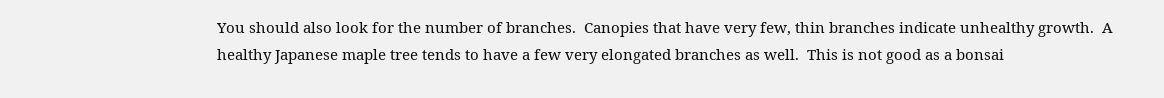You should also look for the number of branches.  Canopies that have very few, thin branches indicate unhealthy growth.  A healthy Japanese maple tree tends to have a few very elongated branches as well.  This is not good as a bonsai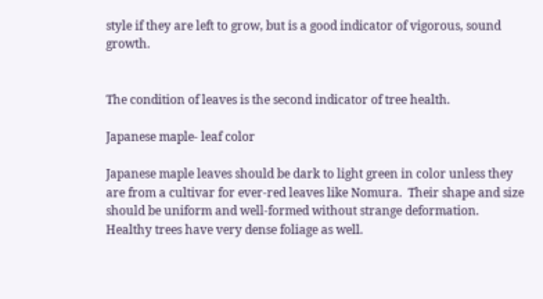style if they are left to grow, but is a good indicator of vigorous, sound growth.


The condition of leaves is the second indicator of tree health.

Japanese maple- leaf color

Japanese maple leaves should be dark to light green in color unless they are from a cultivar for ever-red leaves like Nomura.  Their shape and size should be uniform and well-formed without strange deformation.  Healthy trees have very dense foliage as well.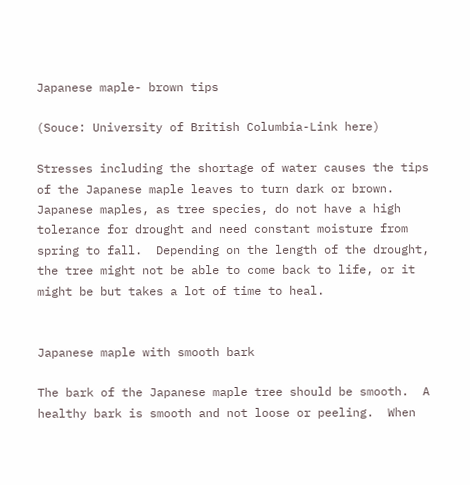Japanese maple- brown tips

(Souce: University of British Columbia-Link here)

Stresses including the shortage of water causes the tips of the Japanese maple leaves to turn dark or brown.  Japanese maples, as tree species, do not have a high tolerance for drought and need constant moisture from spring to fall.  Depending on the length of the drought, the tree might not be able to come back to life, or it might be but takes a lot of time to heal.


Japanese maple with smooth bark

The bark of the Japanese maple tree should be smooth.  A healthy bark is smooth and not loose or peeling.  When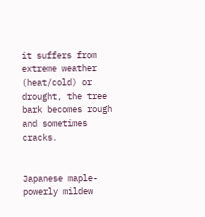it suffers from extreme weather (heat/cold) or drought, the tree bark becomes rough and sometimes cracks.


Japanese maple- powerly mildew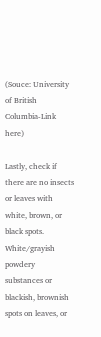(Souce: University of British Columbia-Link here)

Lastly, check if there are no insects or leaves with white, brown, or black spots.  White/grayish powdery substances or blackish, brownish spots on leaves, or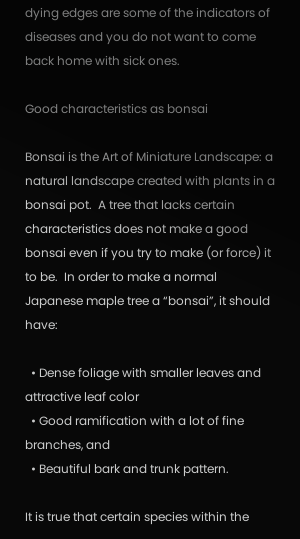dying edges are some of the indicators of diseases and you do not want to come back home with sick ones.

Good characteristics as bonsai

Bonsai is the Art of Miniature Landscape: a natural landscape created with plants in a bonsai pot.  A tree that lacks certain characteristics does not make a good bonsai even if you try to make (or force) it to be.  In order to make a normal Japanese maple tree a “bonsai”, it should have:

  • Dense foliage with smaller leaves and attractive leaf color
  • Good ramification with a lot of fine branches, and
  • Beautiful bark and trunk pattern.

It is true that certain species within the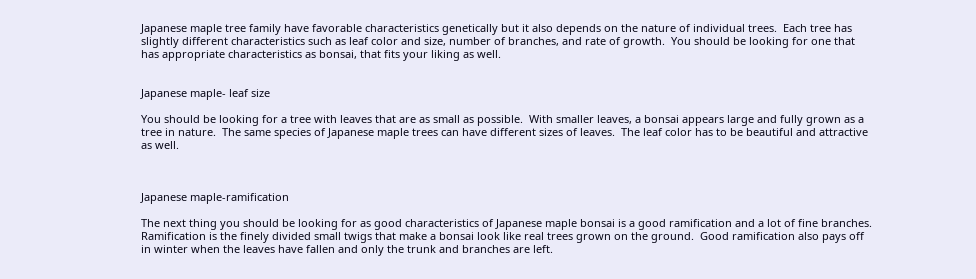Japanese maple tree family have favorable characteristics genetically but it also depends on the nature of individual trees.  Each tree has slightly different characteristics such as leaf color and size, number of branches, and rate of growth.  You should be looking for one that has appropriate characteristics as bonsai, that fits your liking as well.


Japanese maple- leaf size

You should be looking for a tree with leaves that are as small as possible.  With smaller leaves, a bonsai appears large and fully grown as a tree in nature.  The same species of Japanese maple trees can have different sizes of leaves.  The leaf color has to be beautiful and attractive as well.



Japanese maple-ramification

The next thing you should be looking for as good characteristics of Japanese maple bonsai is a good ramification and a lot of fine branches.  Ramification is the finely divided small twigs that make a bonsai look like real trees grown on the ground.  Good ramification also pays off in winter when the leaves have fallen and only the trunk and branches are left.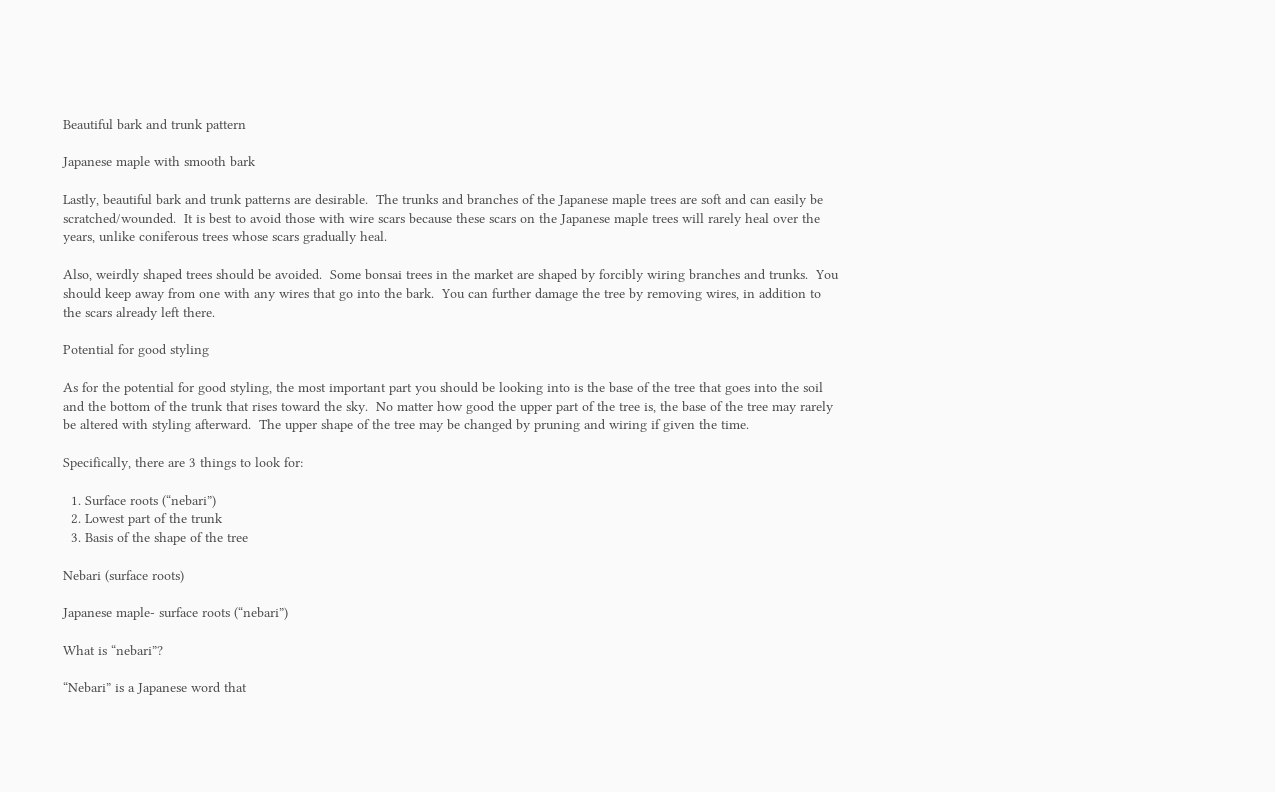Beautiful bark and trunk pattern

Japanese maple with smooth bark

Lastly, beautiful bark and trunk patterns are desirable.  The trunks and branches of the Japanese maple trees are soft and can easily be scratched/wounded.  It is best to avoid those with wire scars because these scars on the Japanese maple trees will rarely heal over the years, unlike coniferous trees whose scars gradually heal.

Also, weirdly shaped trees should be avoided.  Some bonsai trees in the market are shaped by forcibly wiring branches and trunks.  You should keep away from one with any wires that go into the bark.  You can further damage the tree by removing wires, in addition to the scars already left there.

Potential for good styling

As for the potential for good styling, the most important part you should be looking into is the base of the tree that goes into the soil and the bottom of the trunk that rises toward the sky.  No matter how good the upper part of the tree is, the base of the tree may rarely be altered with styling afterward.  The upper shape of the tree may be changed by pruning and wiring if given the time.

Specifically, there are 3 things to look for:

  1. Surface roots (“nebari”)
  2. Lowest part of the trunk
  3. Basis of the shape of the tree

Nebari (surface roots)

Japanese maple- surface roots (“nebari”)

What is “nebari”?

“Nebari” is a Japanese word that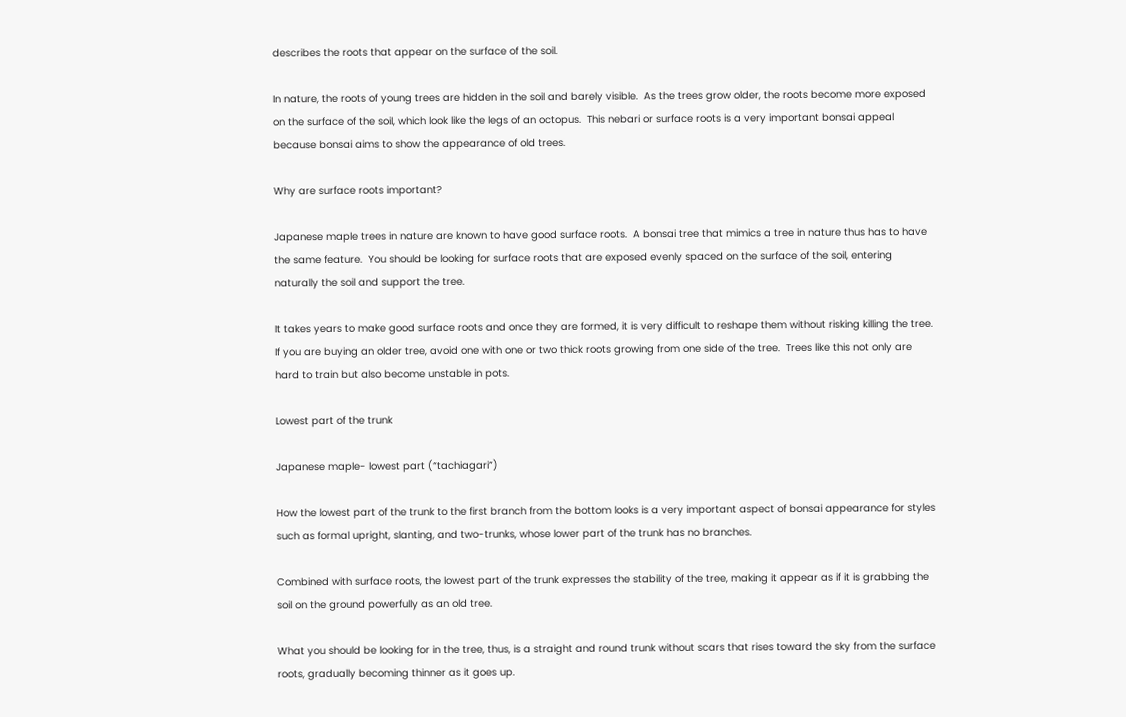describes the roots that appear on the surface of the soil.

In nature, the roots of young trees are hidden in the soil and barely visible.  As the trees grow older, the roots become more exposed on the surface of the soil, which look like the legs of an octopus.  This nebari or surface roots is a very important bonsai appeal because bonsai aims to show the appearance of old trees.

Why are surface roots important?

Japanese maple trees in nature are known to have good surface roots.  A bonsai tree that mimics a tree in nature thus has to have the same feature.  You should be looking for surface roots that are exposed evenly spaced on the surface of the soil, entering naturally the soil and support the tree.

It takes years to make good surface roots and once they are formed, it is very difficult to reshape them without risking killing the tree.  If you are buying an older tree, avoid one with one or two thick roots growing from one side of the tree.  Trees like this not only are hard to train but also become unstable in pots.

Lowest part of the trunk

Japanese maple- lowest part (“tachiagari”)

How the lowest part of the trunk to the first branch from the bottom looks is a very important aspect of bonsai appearance for styles such as formal upright, slanting, and two-trunks, whose lower part of the trunk has no branches.

Combined with surface roots, the lowest part of the trunk expresses the stability of the tree, making it appear as if it is grabbing the soil on the ground powerfully as an old tree.

What you should be looking for in the tree, thus, is a straight and round trunk without scars that rises toward the sky from the surface roots, gradually becoming thinner as it goes up.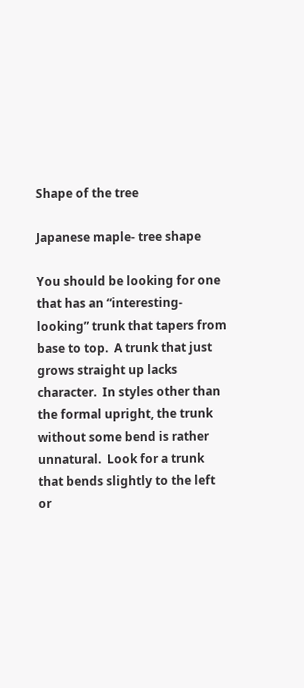Shape of the tree

Japanese maple- tree shape

You should be looking for one that has an “interesting-looking” trunk that tapers from base to top.  A trunk that just grows straight up lacks character.  In styles other than the formal upright, the trunk without some bend is rather unnatural.  Look for a trunk that bends slightly to the left or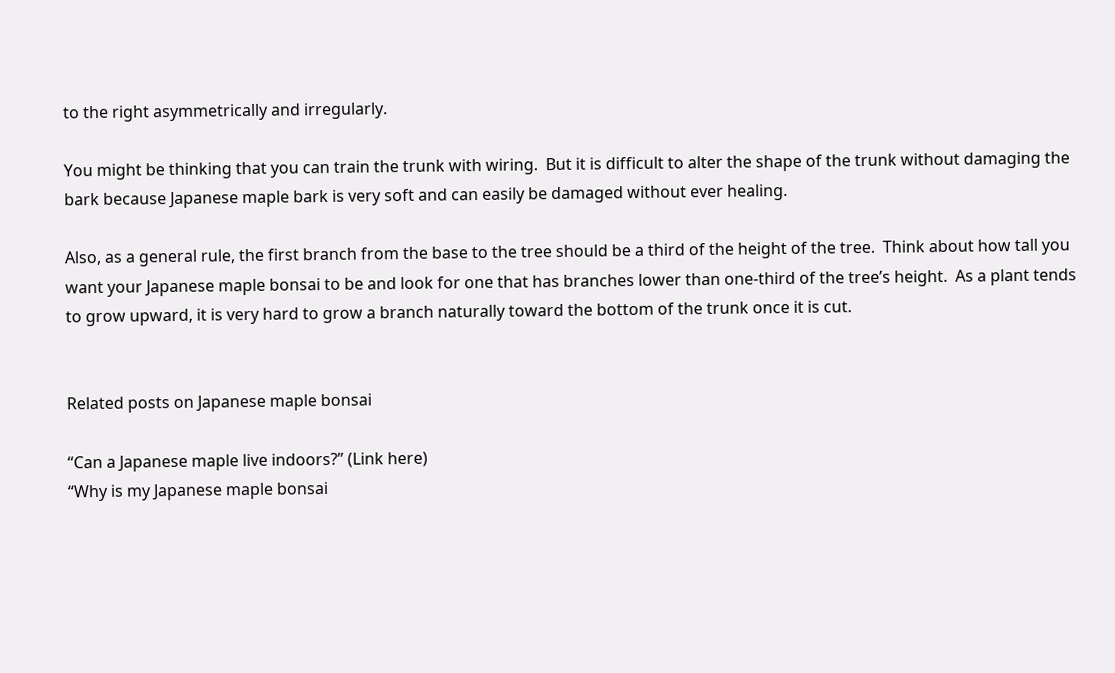to the right asymmetrically and irregularly.

You might be thinking that you can train the trunk with wiring.  But it is difficult to alter the shape of the trunk without damaging the bark because Japanese maple bark is very soft and can easily be damaged without ever healing.

Also, as a general rule, the first branch from the base to the tree should be a third of the height of the tree.  Think about how tall you want your Japanese maple bonsai to be and look for one that has branches lower than one-third of the tree’s height.  As a plant tends to grow upward, it is very hard to grow a branch naturally toward the bottom of the trunk once it is cut.


Related posts on Japanese maple bonsai

“Can a Japanese maple live indoors?” (Link here)
“Why is my Japanese maple bonsai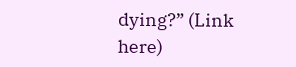dying?” (Link here)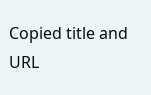Copied title and URL